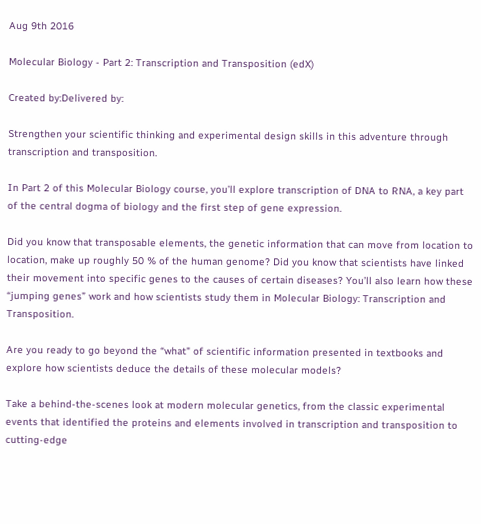Aug 9th 2016

Molecular Biology - Part 2: Transcription and Transposition (edX)

Created by:Delivered by:

Strengthen your scientific thinking and experimental design skills in this adventure through transcription and transposition.

In Part 2 of this Molecular Biology course, you’ll explore transcription of DNA to RNA, a key part of the central dogma of biology and the first step of gene expression.

Did you know that transposable elements, the genetic information that can move from location to location, make up roughly 50 % of the human genome? Did you know that scientists have linked their movement into specific genes to the causes of certain diseases? You’ll also learn how these “jumping genes” work and how scientists study them in Molecular Biology: Transcription and Transposition.

Are you ready to go beyond the “what" of scientific information presented in textbooks and explore how scientists deduce the details of these molecular models?

Take a behind-the-scenes look at modern molecular genetics, from the classic experimental events that identified the proteins and elements involved in transcription and transposition to cutting-edge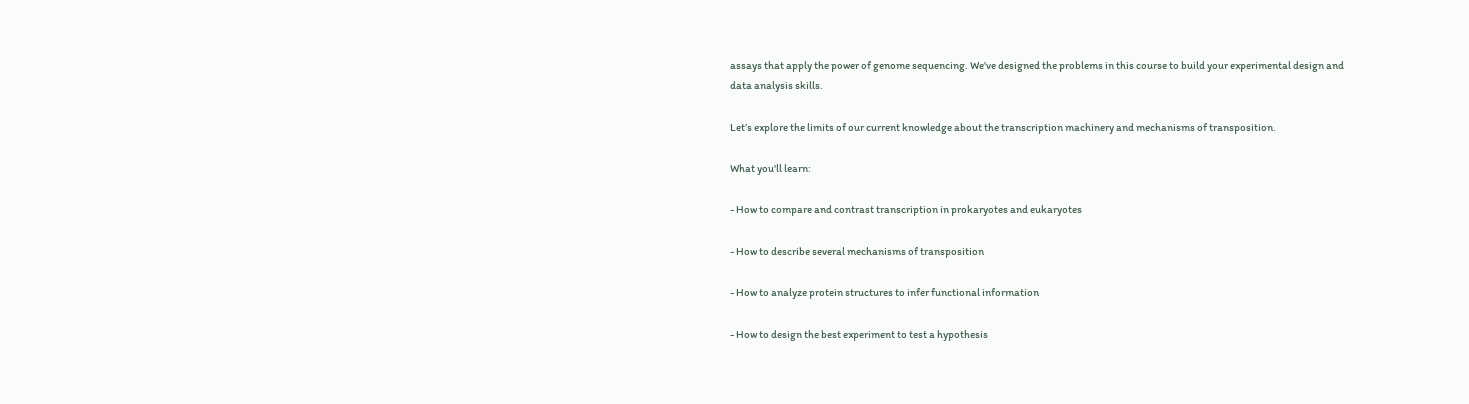assays that apply the power of genome sequencing. We've designed the problems in this course to build your experimental design and data analysis skills.

Let’s explore the limits of our current knowledge about the transcription machinery and mechanisms of transposition.

What you'll learn:

- How to compare and contrast transcription in prokaryotes and eukaryotes

- How to describe several mechanisms of transposition

- How to analyze protein structures to infer functional information

- How to design the best experiment to test a hypothesis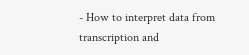- How to interpret data from transcription and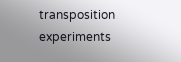transposition experiments